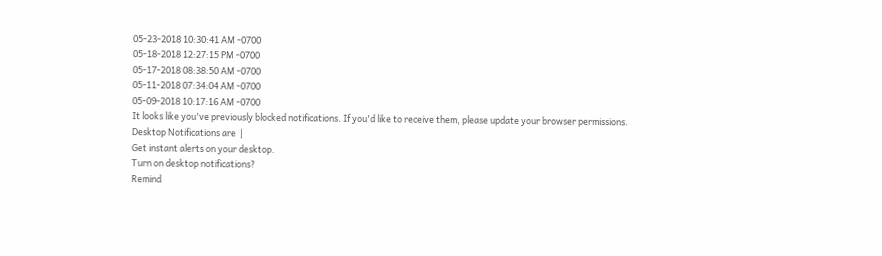05-23-2018 10:30:41 AM -0700
05-18-2018 12:27:15 PM -0700
05-17-2018 08:38:50 AM -0700
05-11-2018 07:34:04 AM -0700
05-09-2018 10:17:16 AM -0700
It looks like you've previously blocked notifications. If you'd like to receive them, please update your browser permissions.
Desktop Notifications are  |
Get instant alerts on your desktop.
Turn on desktop notifications?
Remind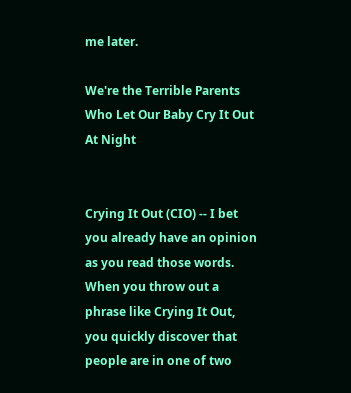me later.

We're the Terrible Parents Who Let Our Baby Cry It Out At Night


Crying It Out (CIO) -- I bet you already have an opinion as you read those words. When you throw out a phrase like Crying It Out, you quickly discover that people are in one of two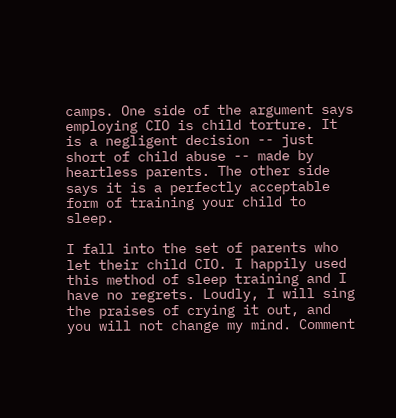camps. One side of the argument says employing CIO is child torture. It is a negligent decision -- just short of child abuse -- made by heartless parents. The other side says it is a perfectly acceptable form of training your child to sleep.

I fall into the set of parents who let their child CIO. I happily used this method of sleep training and I have no regrets. Loudly, I will sing the praises of crying it out, and you will not change my mind. Comment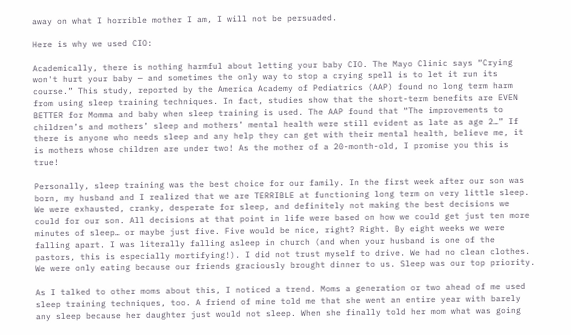away on what I horrible mother I am, I will not be persuaded.

Here is why we used CIO:

Academically, there is nothing harmful about letting your baby CIO. The Mayo Clinic says “Crying won't hurt your baby — and sometimes the only way to stop a crying spell is to let it run its course.” This study, reported by the America Academy of Pediatrics (AAP) found no long term harm from using sleep training techniques. In fact, studies show that the short-term benefits are EVEN BETTER for Momma and baby when sleep training is used. The AAP found that “The improvements to children’s and mothers’ sleep and mothers’ mental health were still evident as late as age 2…” If there is anyone who needs sleep and any help they can get with their mental health, believe me, it is mothers whose children are under two! As the mother of a 20-month-old, I promise you this is true!

Personally, sleep training was the best choice for our family. In the first week after our son was born, my husband and I realized that we are TERRIBLE at functioning long term on very little sleep. We were exhausted, cranky, desperate for sleep, and definitely not making the best decisions we could for our son. All decisions at that point in life were based on how we could get just ten more minutes of sleep… or maybe just five. Five would be nice, right? Right. By eight weeks we were falling apart. I was literally falling asleep in church (and when your husband is one of the pastors, this is especially mortifying!). I did not trust myself to drive. We had no clean clothes. We were only eating because our friends graciously brought dinner to us. Sleep was our top priority.

As I talked to other moms about this, I noticed a trend. Moms a generation or two ahead of me used sleep training techniques, too. A friend of mine told me that she went an entire year with barely any sleep because her daughter just would not sleep. When she finally told her mom what was going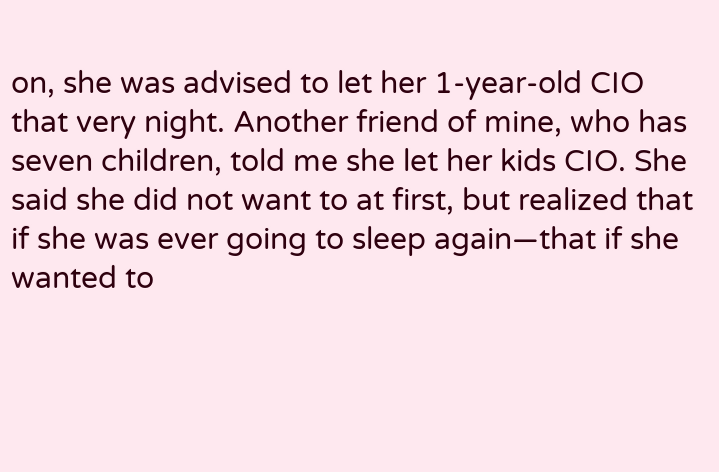on, she was advised to let her 1-year-old CIO that very night. Another friend of mine, who has seven children, told me she let her kids CIO. She said she did not want to at first, but realized that if she was ever going to sleep again—that if she wanted to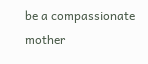be a compassionate mother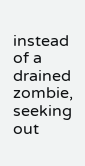instead of a drained zombie, seeking out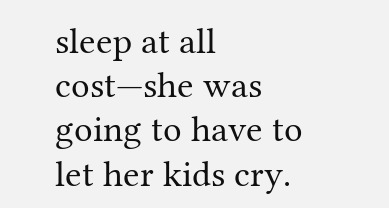sleep at all cost—she was going to have to let her kids cry.